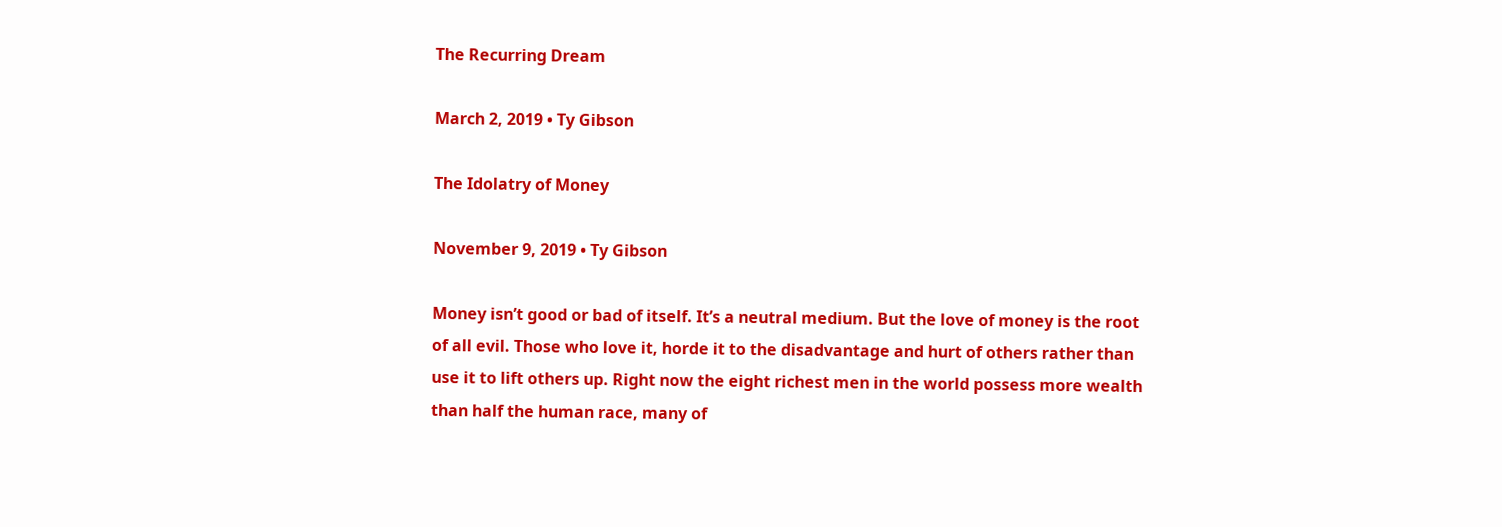The Recurring Dream

March 2, 2019 • Ty Gibson

The Idolatry of Money

November 9, 2019 • Ty Gibson

Money isn’t good or bad of itself. It’s a neutral medium. But the love of money is the root of all evil. Those who love it, horde it to the disadvantage and hurt of others rather than use it to lift others up. Right now the eight richest men in the world possess more wealth than half the human race, many of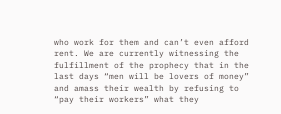who work for them and can’t even afford rent. We are currently witnessing the fulfillment of the prophecy that in the last days “men will be lovers of money” and amass their wealth by refusing to “pay their workers” what they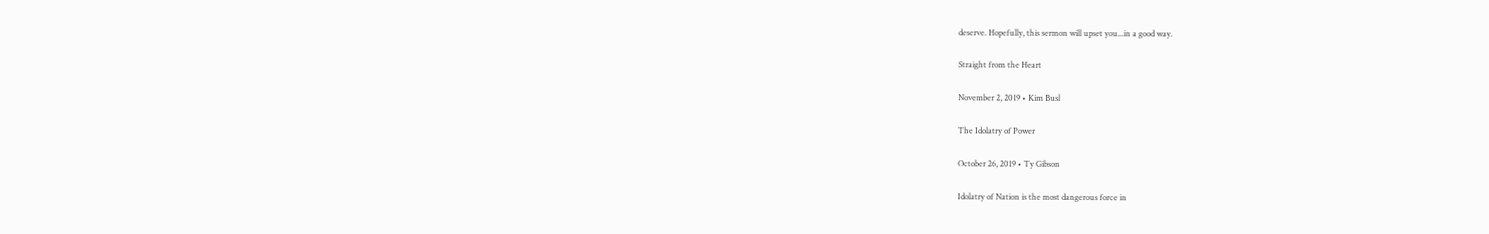deserve. Hopefully, this sermon will upset you...in a good way.

Straight from the Heart

November 2, 2019 • Kim Busl

The Idolatry of Power

October 26, 2019 • Ty Gibson

Idolatry of Nation is the most dangerous force in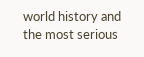world history and the most serious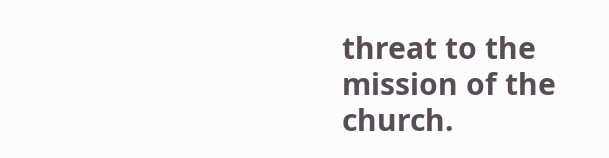threat to the mission of the church.